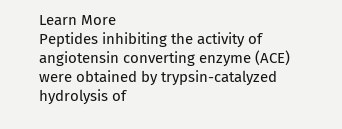Learn More
Peptides inhibiting the activity of angiotensin converting enzyme (ACE) were obtained by trypsin-catalyzed hydrolysis of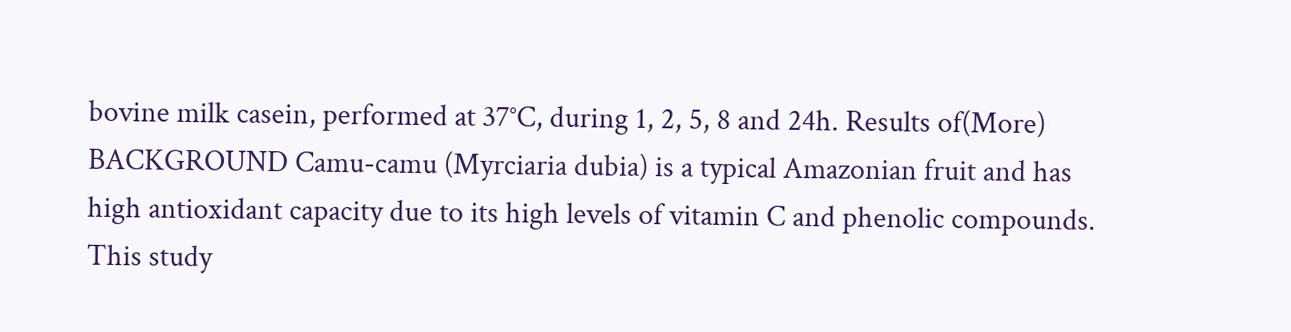bovine milk casein, performed at 37°C, during 1, 2, 5, 8 and 24h. Results of(More)
BACKGROUND Camu-camu (Myrciaria dubia) is a typical Amazonian fruit and has high antioxidant capacity due to its high levels of vitamin C and phenolic compounds. This study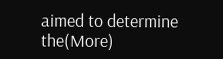aimed to determine the(More)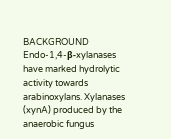BACKGROUND Endo-1,4-β-xylanases have marked hydrolytic activity towards arabinoxylans. Xylanases (xynA) produced by the anaerobic fungus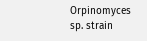Orpinomyces sp. strain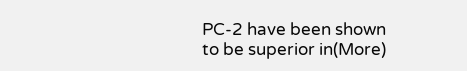PC-2 have been shown to be superior in(More)